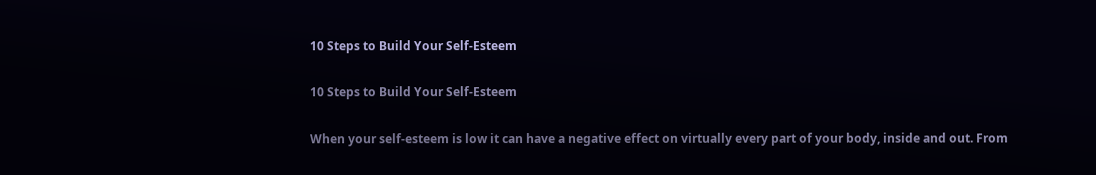10 Steps to Build Your Self-Esteem

10 Steps to Build Your Self-Esteem

When your self-esteem is low it can have a negative effect on virtually every part of your body, inside and out. From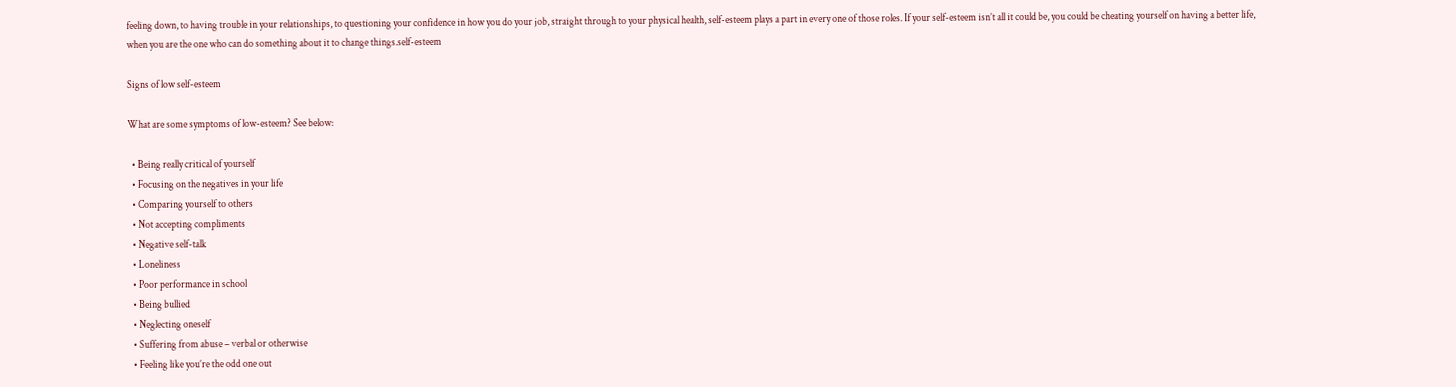feeling down, to having trouble in your relationships, to questioning your confidence in how you do your job, straight through to your physical health, self-esteem plays a part in every one of those roles. If your self-esteem isn’t all it could be, you could be cheating yourself on having a better life, when you are the one who can do something about it to change things.self-esteem

Signs of low self-esteem

What are some symptoms of low-esteem? See below:

  • Being really critical of yourself
  • Focusing on the negatives in your life
  • Comparing yourself to others
  • Not accepting compliments
  • Negative self-talk
  • Loneliness
  • Poor performance in school
  • Being bullied
  • Neglecting oneself
  • Suffering from abuse – verbal or otherwise
  • Feeling like you’re the odd one out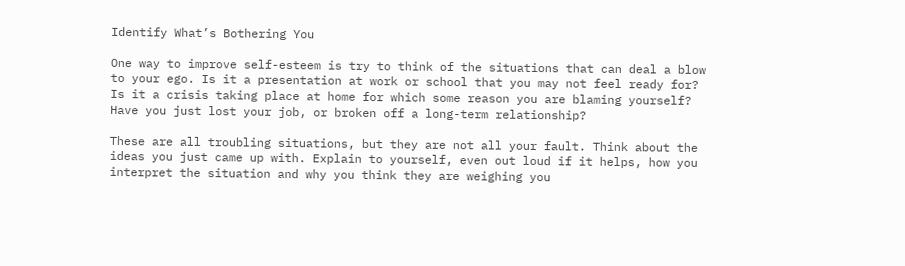Identify What’s Bothering You

One way to improve self-esteem is try to think of the situations that can deal a blow to your ego. Is it a presentation at work or school that you may not feel ready for? Is it a crisis taking place at home for which some reason you are blaming yourself? Have you just lost your job, or broken off a long-term relationship?

These are all troubling situations, but they are not all your fault. Think about the ideas you just came up with. Explain to yourself, even out loud if it helps, how you interpret the situation and why you think they are weighing you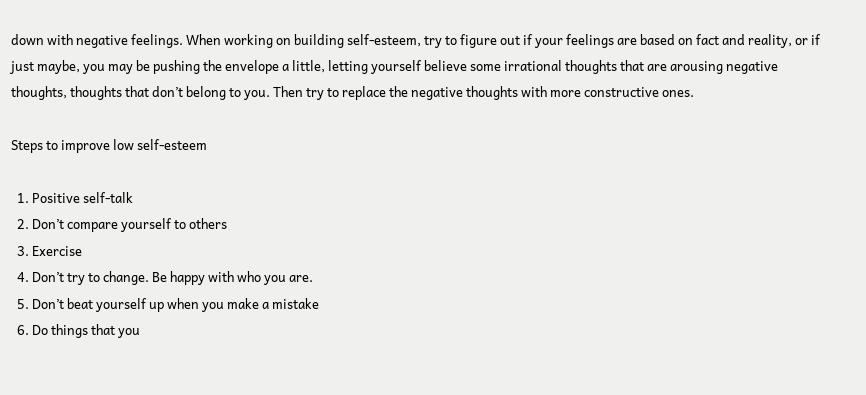down with negative feelings. When working on building self-esteem, try to figure out if your feelings are based on fact and reality, or if just maybe, you may be pushing the envelope a little, letting yourself believe some irrational thoughts that are arousing negative thoughts, thoughts that don’t belong to you. Then try to replace the negative thoughts with more constructive ones.

Steps to improve low self-esteem

  1. Positive self-talk
  2. Don’t compare yourself to others
  3. Exercise
  4. Don’t try to change. Be happy with who you are.
  5. Don’t beat yourself up when you make a mistake
  6. Do things that you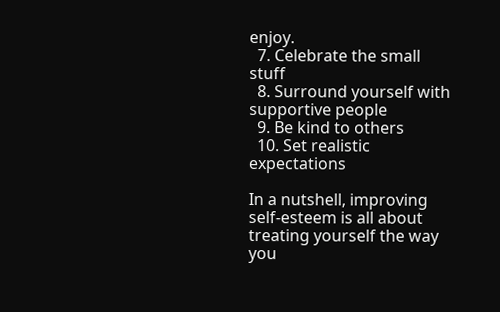enjoy.
  7. Celebrate the small stuff
  8. Surround yourself with supportive people
  9. Be kind to others
  10. Set realistic expectations

In a nutshell, improving self-esteem is all about treating yourself the way you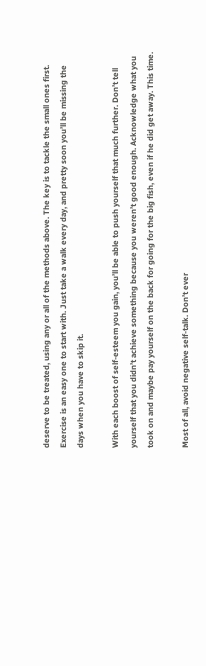deserve to be treated, using any or all of the methods above. The key is to tackle the small ones first. Exercise is an easy one to start with. Just take a walk every day, and pretty soon you’ll be missing the days when you have to skip it.

With each boost of self-esteem you gain, you’ll be able to push yourself that much further. Don’t tell yourself that you didn’t achieve something because you weren’t good enough. Acknowledge what you took on and maybe pay yourself on the back for going for the big fish, even if he did get away. This time.

Most of all, avoid negative self-talk. Don’t ever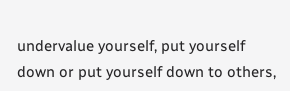undervalue yourself, put yourself down or put yourself down to others,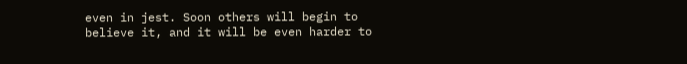even in jest. Soon others will begin to believe it, and it will be even harder to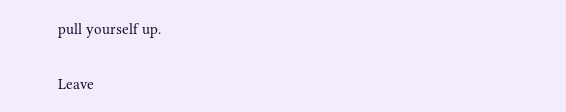pull yourself up.

Leave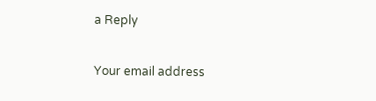a Reply

Your email address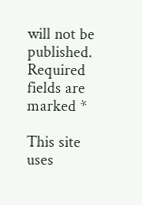will not be published. Required fields are marked *

This site uses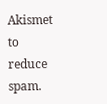Akismet to reduce spam.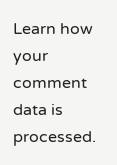Learn how your comment data is processed.